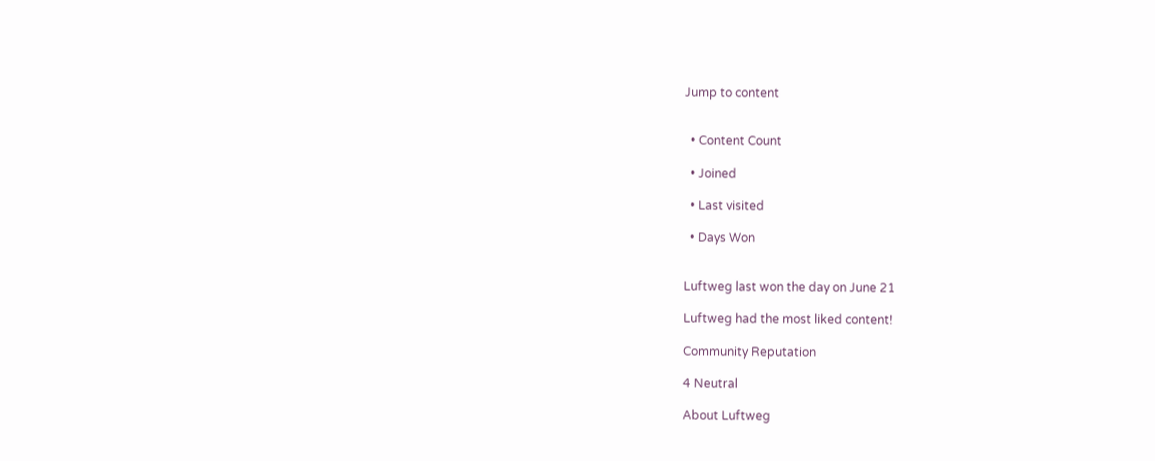Jump to content


  • Content Count

  • Joined

  • Last visited

  • Days Won


Luftweg last won the day on June 21

Luftweg had the most liked content!

Community Reputation

4 Neutral

About Luftweg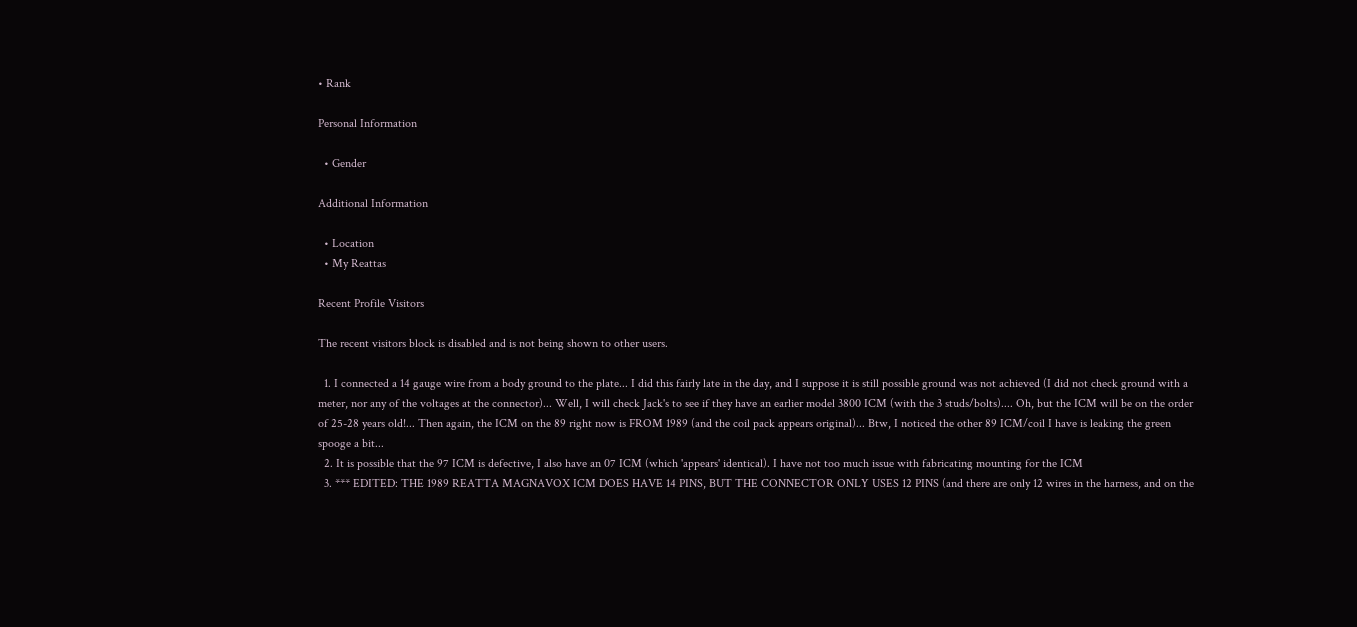• Rank

Personal Information

  • Gender

Additional Information

  • Location
  • My Reattas

Recent Profile Visitors

The recent visitors block is disabled and is not being shown to other users.

  1. I connected a 14 gauge wire from a body ground to the plate... I did this fairly late in the day, and I suppose it is still possible ground was not achieved (I did not check ground with a meter, nor any of the voltages at the connector)... Well, I will check Jack's to see if they have an earlier model 3800 ICM (with the 3 studs/bolts).... Oh, but the ICM will be on the order of 25-28 years old!... Then again, the ICM on the 89 right now is FROM 1989 (and the coil pack appears original)... Btw, I noticed the other 89 ICM/coil I have is leaking the green spooge a bit...
  2. It is possible that the 97 ICM is defective, I also have an 07 ICM (which 'appears' identical). I have not too much issue with fabricating mounting for the ICM
  3. *** EDITED: THE 1989 REATTA MAGNAVOX ICM DOES HAVE 14 PINS, BUT THE CONNECTOR ONLY USES 12 PINS (and there are only 12 wires in the harness, and on the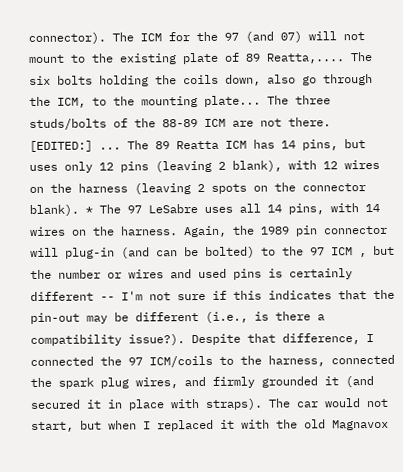connector). The ICM for the 97 (and 07) will not mount to the existing plate of 89 Reatta,.... The six bolts holding the coils down, also go through the ICM, to the mounting plate... The three studs/bolts of the 88-89 ICM are not there. [EDITED:] ... The 89 Reatta ICM has 14 pins, but uses only 12 pins (leaving 2 blank), with 12 wires on the harness (leaving 2 spots on the connector blank). * The 97 LeSabre uses all 14 pins, with 14 wires on the harness. Again, the 1989 pin connector will plug-in (and can be bolted) to the 97 ICM , but the number or wires and used pins is certainly different -- I'm not sure if this indicates that the pin-out may be different (i.e., is there a compatibility issue?). Despite that difference, I connected the 97 ICM/coils to the harness, connected the spark plug wires, and firmly grounded it (and secured it in place with straps). The car would not start, but when I replaced it with the old Magnavox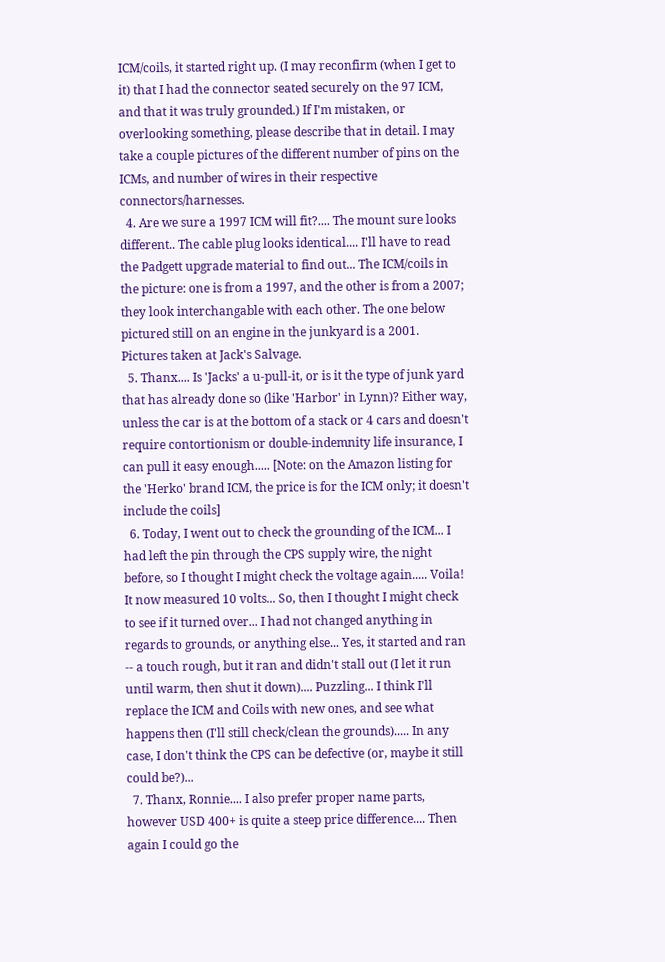ICM/coils, it started right up. (I may reconfirm (when I get to it) that I had the connector seated securely on the 97 ICM, and that it was truly grounded.) If I'm mistaken, or overlooking something, please describe that in detail. I may take a couple pictures of the different number of pins on the ICMs, and number of wires in their respective connectors/harnesses.
  4. Are we sure a 1997 ICM will fit?.... The mount sure looks different.. The cable plug looks identical.... I'll have to read the Padgett upgrade material to find out... The ICM/coils in the picture: one is from a 1997, and the other is from a 2007; they look interchangable with each other. The one below pictured still on an engine in the junkyard is a 2001. Pictures taken at Jack's Salvage.
  5. Thanx.... Is 'Jacks' a u-pull-it, or is it the type of junk yard that has already done so (like 'Harbor' in Lynn)? Either way, unless the car is at the bottom of a stack or 4 cars and doesn't require contortionism or double-indemnity life insurance, I can pull it easy enough..... [Note: on the Amazon listing for the 'Herko' brand ICM, the price is for the ICM only; it doesn't include the coils]
  6. Today, I went out to check the grounding of the ICM... I had left the pin through the CPS supply wire, the night before, so I thought I might check the voltage again..... Voila! It now measured 10 volts... So, then I thought I might check to see if it turned over... I had not changed anything in regards to grounds, or anything else... Yes, it started and ran -- a touch rough, but it ran and didn't stall out (I let it run until warm, then shut it down).... Puzzling... I think I'll replace the ICM and Coils with new ones, and see what happens then (I'll still check/clean the grounds)..... In any case, I don't think the CPS can be defective (or, maybe it still could be?)...
  7. Thanx, Ronnie.... I also prefer proper name parts, however USD 400+ is quite a steep price difference.... Then again I could go the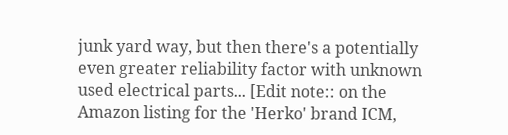junk yard way, but then there's a potentially even greater reliability factor with unknown used electrical parts... [Edit note:: on the Amazon listing for the 'Herko' brand ICM,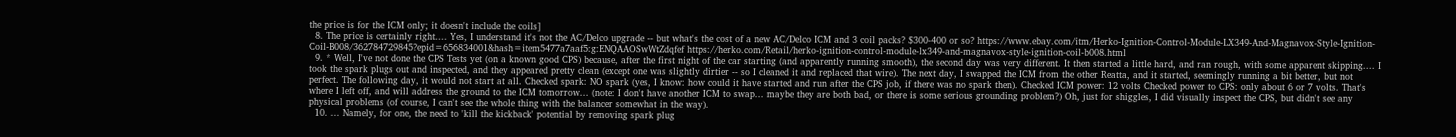the price is for the ICM only; it doesn't include the coils]
  8. The price is certainly right.... Yes, I understand it's not the AC/Delco upgrade -- but what's the cost of a new AC/Delco ICM and 3 coil packs? $300-400 or so? https://www.ebay.com/itm/Herko-Ignition-Control-Module-LX349-And-Magnavox-Style-Ignition-Coil-B008/362784729845?epid=656834001&hash=item5477a7aaf5:g:ENQAAOSwWtZdqfef https://herko.com/Retail/herko-ignition-control-module-lx349-and-magnavox-style-ignition-coil-b008.html
  9. * Well, I've not done the CPS Tests yet (on a known good CPS) because, after the first night of the car starting (and apparently running smooth), the second day was very different. It then started a little hard, and ran rough, with some apparent skipping.... I took the spark plugs out and inspected, and they appeared pretty clean (except one was slightly dirtier -- so I cleaned it and replaced that wire). The next day, I swapped the ICM from the other Reatta, and it started, seemingly running a bit better, but not perfect. The following day, it would not start at all. Checked spark: NO spark (yes, I know: how could it have started and run after the CPS job, if there was no spark then). Checked ICM power: 12 volts Checked power to CPS: only about 6 or 7 volts. That's where I left off, and will address the ground to the ICM tomorrow... (note: I don't have another ICM to swap... maybe they are both bad, or there is some serious grounding problem?) Oh, just for shiggles, I did visually inspect the CPS, but didn't see any physical problems (of course, I can't see the whole thing with the balancer somewhat in the way).
  10. ... Namely, for one, the need to 'kill the kickback' potential by removing spark plug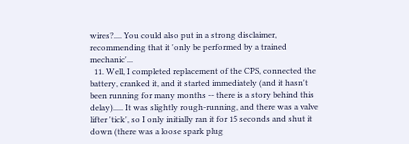wires?.... You could also put in a strong disclaimer, recommending that it 'only be performed by a trained mechanic'...
  11. Well, I completed replacement of the CPS, connected the battery, cranked it, and it started immediately (and it hasn't been running for many months -- there is a story behind this delay)..... It was slightly rough-running, and there was a valve lifter 'tick', so I only initially ran it for 15 seconds and shut it down (there was a loose spark plug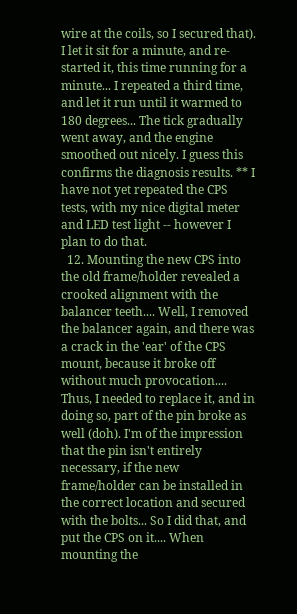wire at the coils, so I secured that). I let it sit for a minute, and re-started it, this time running for a minute... I repeated a third time, and let it run until it warmed to 180 degrees... The tick gradually went away, and the engine smoothed out nicely. I guess this confirms the diagnosis results. ** I have not yet repeated the CPS tests, with my nice digital meter and LED test light -- however I plan to do that.
  12. Mounting the new CPS into the old frame/holder revealed a crooked alignment with the balancer teeth.... Well, I removed the balancer again, and there was a crack in the 'ear' of the CPS mount, because it broke off without much provocation.... Thus, I needed to replace it, and in doing so, part of the pin broke as well (doh). I'm of the impression that the pin isn't entirely necessary, if the new frame/holder can be installed in the correct location and secured with the bolts... So I did that, and put the CPS on it.... When mounting the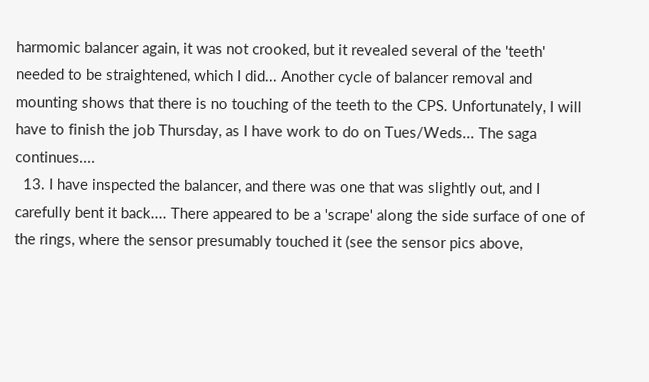harmomic balancer again, it was not crooked, but it revealed several of the 'teeth' needed to be straightened, which I did... Another cycle of balancer removal and mounting shows that there is no touching of the teeth to the CPS. Unfortunately, I will have to finish the job Thursday, as I have work to do on Tues/Weds... The saga continues....
  13. I have inspected the balancer, and there was one that was slightly out, and I carefully bent it back.... There appeared to be a 'scrape' along the side surface of one of the rings, where the sensor presumably touched it (see the sensor pics above,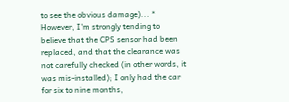to see the obvious damage)... * However, I'm strongly tending to believe that the CPS sensor had been replaced, and that the clearance was not carefully checked (in other words, it was mis-installed); I only had the car for six to nine months,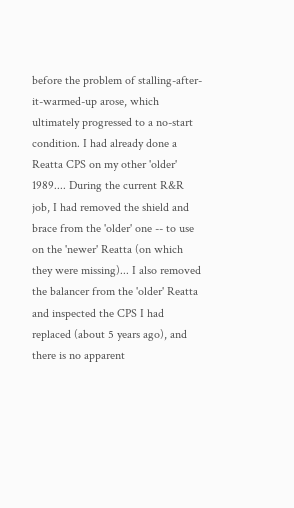before the problem of stalling-after-it-warmed-up arose, which ultimately progressed to a no-start condition. I had already done a Reatta CPS on my other 'older' 1989.... During the current R&R job, I had removed the shield and brace from the 'older' one -- to use on the 'newer' Reatta (on which they were missing)... I also removed the balancer from the 'older' Reatta and inspected the CPS I had replaced (about 5 years ago), and there is no apparent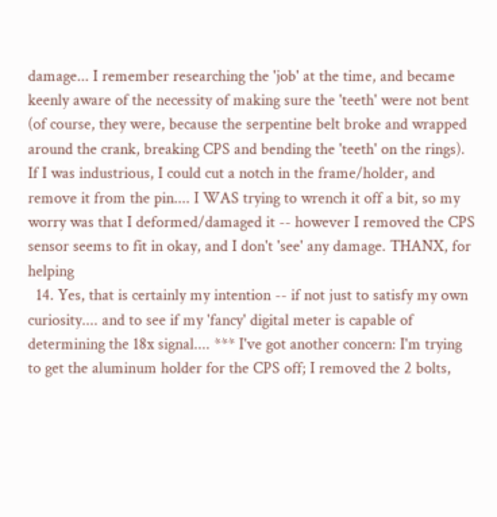damage... I remember researching the 'job' at the time, and became keenly aware of the necessity of making sure the 'teeth' were not bent (of course, they were, because the serpentine belt broke and wrapped around the crank, breaking CPS and bending the 'teeth' on the rings). If I was industrious, I could cut a notch in the frame/holder, and remove it from the pin.... I WAS trying to wrench it off a bit, so my worry was that I deformed/damaged it -- however I removed the CPS sensor seems to fit in okay, and I don't 'see' any damage. THANX, for helping
  14. Yes, that is certainly my intention -- if not just to satisfy my own curiosity.... and to see if my 'fancy' digital meter is capable of determining the 18x signal.... *** I've got another concern: I'm trying to get the aluminum holder for the CPS off; I removed the 2 bolts,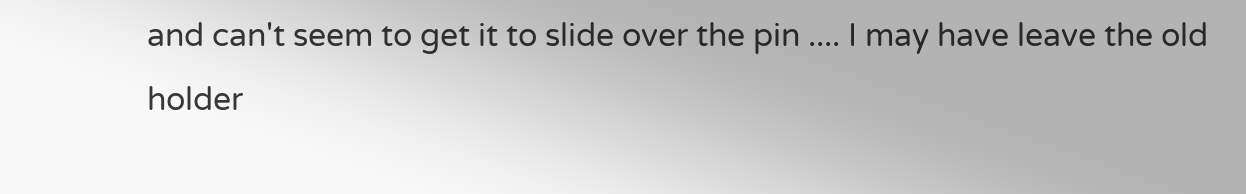and can't seem to get it to slide over the pin .... I may have leave the old holder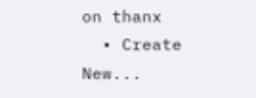on thanx
  • Create New...